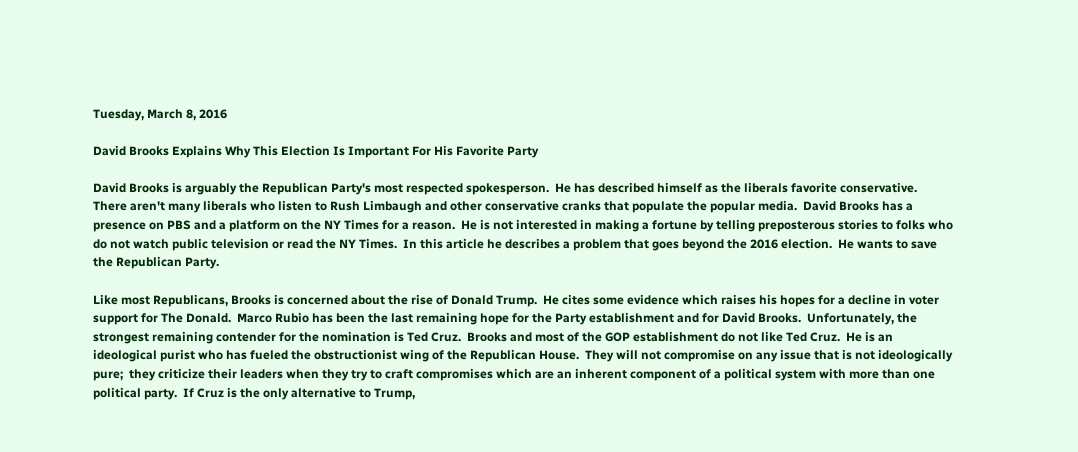Tuesday, March 8, 2016

David Brooks Explains Why This Election Is Important For His Favorite Party

David Brooks is arguably the Republican Party's most respected spokesperson.  He has described himself as the liberals favorite conservative.  There aren't many liberals who listen to Rush Limbaugh and other conservative cranks that populate the popular media.  David Brooks has a presence on PBS and a platform on the NY Times for a reason.  He is not interested in making a fortune by telling preposterous stories to folks who do not watch public television or read the NY Times.  In this article he describes a problem that goes beyond the 2016 election.  He wants to save the Republican Party.

Like most Republicans, Brooks is concerned about the rise of Donald Trump.  He cites some evidence which raises his hopes for a decline in voter support for The Donald.  Marco Rubio has been the last remaining hope for the Party establishment and for David Brooks.  Unfortunately, the strongest remaining contender for the nomination is Ted Cruz.  Brooks and most of the GOP establishment do not like Ted Cruz.  He is an ideological purist who has fueled the obstructionist wing of the Republican House.  They will not compromise on any issue that is not ideologically pure;  they criticize their leaders when they try to craft compromises which are an inherent component of a political system with more than one political party.  If Cruz is the only alternative to Trump,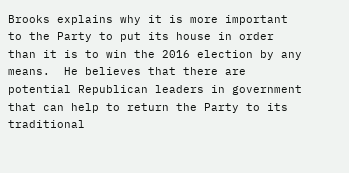Brooks explains why it is more important to the Party to put its house in order than it is to win the 2016 election by any means.  He believes that there are potential Republican leaders in government that can help to return the Party to its traditional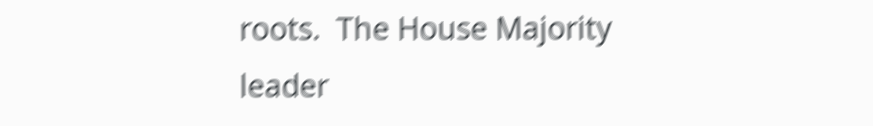roots.  The House Majority leader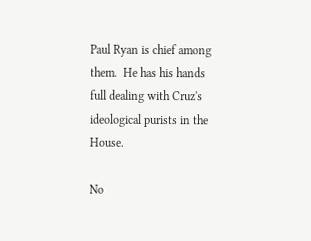Paul Ryan is chief among them.  He has his hands full dealing with Cruz's ideological purists in the House.

No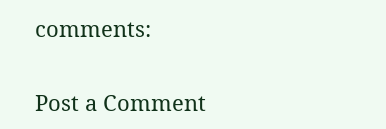comments:

Post a Comment